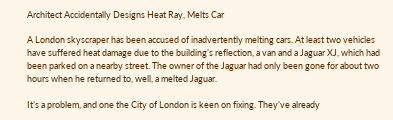Architect Accidentally Designs Heat Ray, Melts Car

A London skyscraper has been accused of inadvertently melting cars. At least two vehicles have suffered heat damage due to the building’s reflection, a van and a Jaguar XJ, which had been parked on a nearby street. The owner of the Jaguar had only been gone for about two hours when he returned to, well, a melted Jaguar.

It’s a problem, and one the City of London is keen on fixing. They’ve already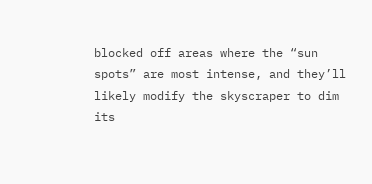blocked off areas where the “sun spots” are most intense, and they’ll likely modify the skyscraper to dim its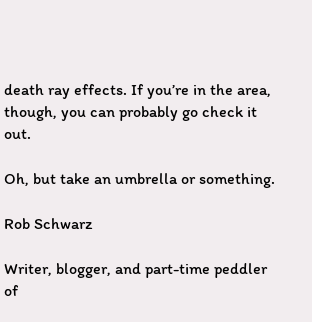death ray effects. If you’re in the area, though, you can probably go check it out.

Oh, but take an umbrella or something.

Rob Schwarz

Writer, blogger, and part-time peddler of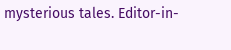mysterious tales. Editor-in-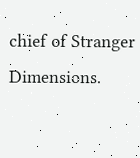chief of Stranger Dimensions.